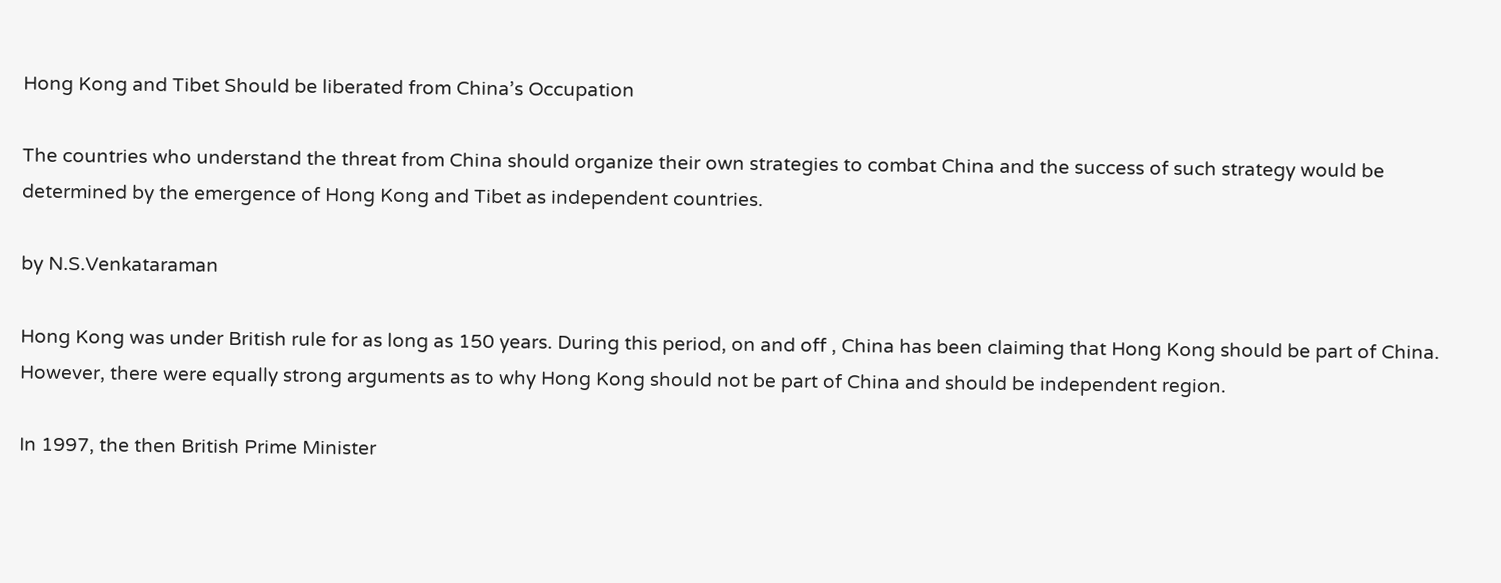Hong Kong and Tibet Should be liberated from China’s Occupation

The countries who understand the threat from China should organize their own strategies to combat China and the success of such strategy would be determined by the emergence of Hong Kong and Tibet as independent countries.

by N.S.Venkataraman

Hong Kong was under British rule for as long as 150 years. During this period, on and off , China has been claiming that Hong Kong should be part of China. However, there were equally strong arguments as to why Hong Kong should not be part of China and should be independent region.

In 1997, the then British Prime Minister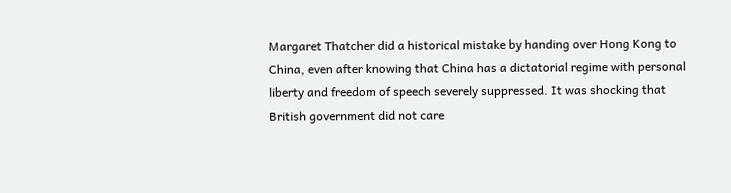Margaret Thatcher did a historical mistake by handing over Hong Kong to China, even after knowing that China has a dictatorial regime with personal liberty and freedom of speech severely suppressed. It was shocking that British government did not care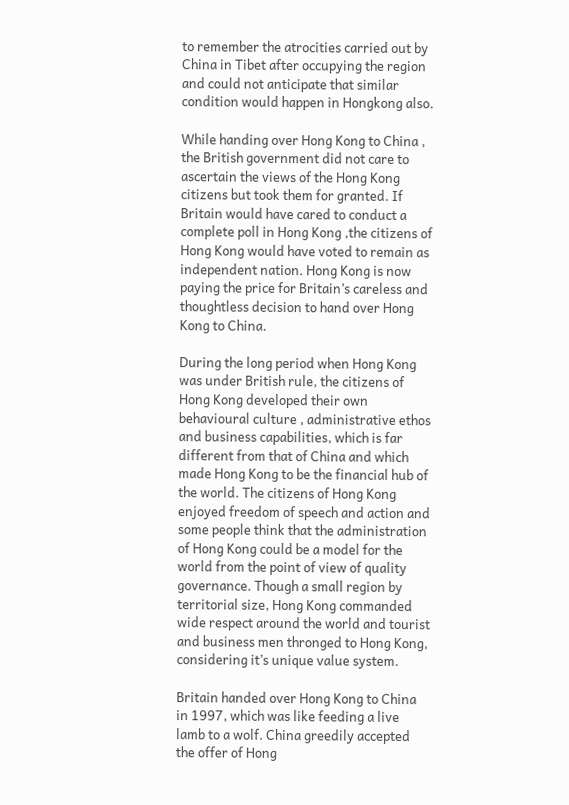to remember the atrocities carried out by China in Tibet after occupying the region and could not anticipate that similar condition would happen in Hongkong also.

While handing over Hong Kong to China , the British government did not care to ascertain the views of the Hong Kong citizens but took them for granted. If Britain would have cared to conduct a complete poll in Hong Kong ,the citizens of Hong Kong would have voted to remain as independent nation. Hong Kong is now paying the price for Britain’s careless and thoughtless decision to hand over Hong Kong to China.

During the long period when Hong Kong was under British rule, the citizens of Hong Kong developed their own behavioural culture , administrative ethos and business capabilities, which is far different from that of China and which made Hong Kong to be the financial hub of the world. The citizens of Hong Kong enjoyed freedom of speech and action and some people think that the administration of Hong Kong could be a model for the world from the point of view of quality governance. Though a small region by territorial size, Hong Kong commanded wide respect around the world and tourist and business men thronged to Hong Kong, considering it’s unique value system.

Britain handed over Hong Kong to China in 1997, which was like feeding a live lamb to a wolf. China greedily accepted the offer of Hong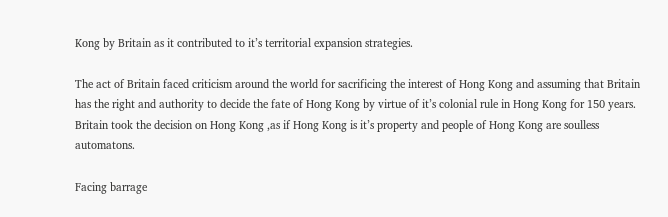Kong by Britain as it contributed to it’s territorial expansion strategies.

The act of Britain faced criticism around the world for sacrificing the interest of Hong Kong and assuming that Britain has the right and authority to decide the fate of Hong Kong by virtue of it’s colonial rule in Hong Kong for 150 years. Britain took the decision on Hong Kong ,as if Hong Kong is it’s property and people of Hong Kong are soulless automatons.

Facing barrage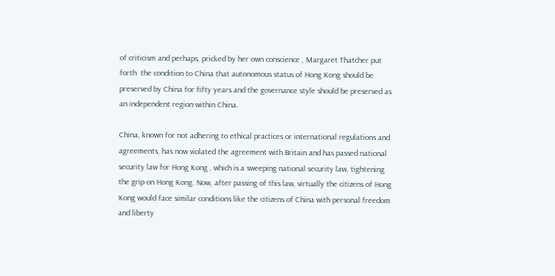of criticism and perhaps, pricked by her own conscience , Margaret Thatcher put forth  the condition to China that autonomous status of Hong Kong should be preserved by China for fifty years and the governance style should be preserved as an independent region within China.

China, known for not adhering to ethical practices or international regulations and agreements, has now violated the agreement with Britain and has passed national security law for Hong Kong , which is a sweeping national security law, tightening the grip on Hong Kong. Now, after passing of this law, virtually the citizens of Hong Kong would face similar conditions like the citizens of China with personal freedom and liberty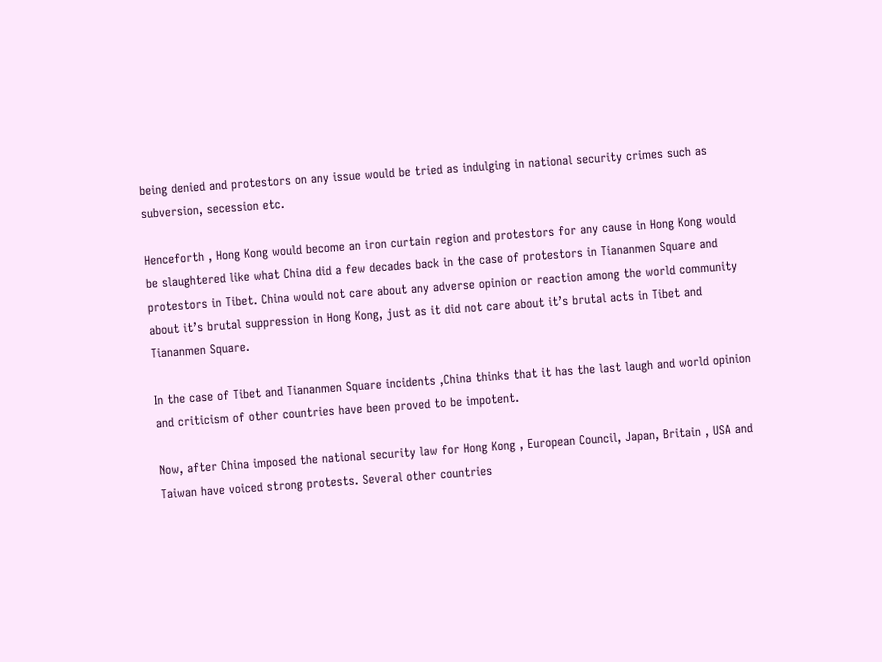being denied and protestors on any issue would be tried as indulging in national security crimes such as subversion, secession etc.

Henceforth , Hong Kong would become an iron curtain region and protestors for any cause in Hong Kong would be slaughtered like what China did a few decades back in the case of protestors in Tiananmen Square and protestors in Tibet. China would not care about any adverse opinion or reaction among the world community about it’s brutal suppression in Hong Kong, just as it did not care about it’s brutal acts in Tibet and Tiananmen Square.

In the case of Tibet and Tiananmen Square incidents ,China thinks that it has the last laugh and world opinion and criticism of other countries have been proved to be impotent.

Now, after China imposed the national security law for Hong Kong , European Council, Japan, Britain , USA and Taiwan have voiced strong protests. Several other countries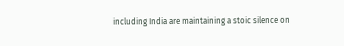including India are maintaining a stoic silence on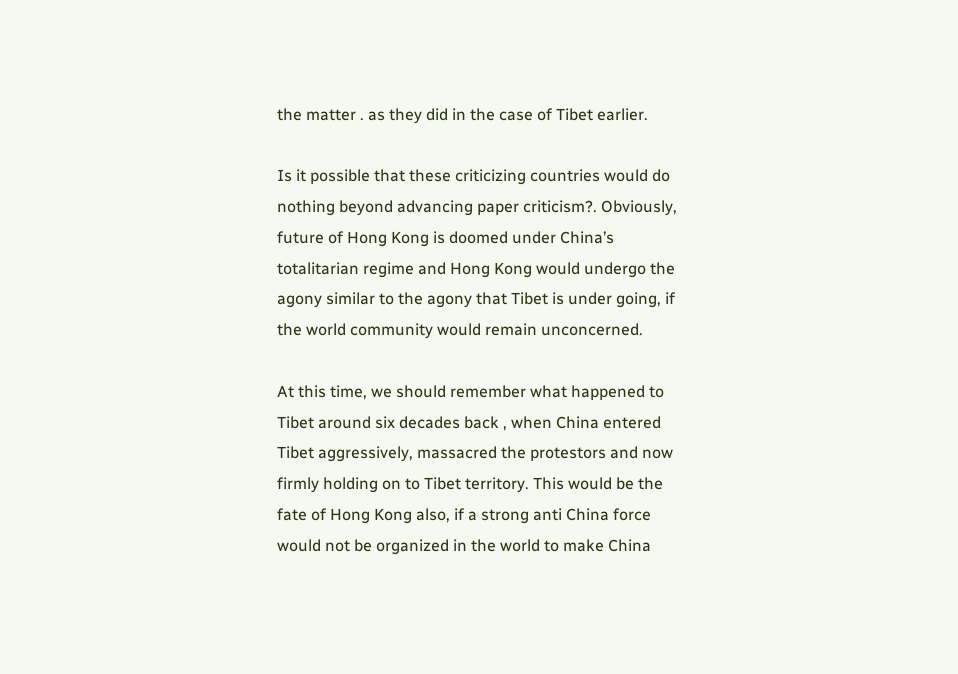the matter . as they did in the case of Tibet earlier.

Is it possible that these criticizing countries would do nothing beyond advancing paper criticism?. Obviously, future of Hong Kong is doomed under China’s totalitarian regime and Hong Kong would undergo the agony similar to the agony that Tibet is under going, if the world community would remain unconcerned.

At this time, we should remember what happened to Tibet around six decades back , when China entered Tibet aggressively, massacred the protestors and now firmly holding on to Tibet territory. This would be the fate of Hong Kong also, if a strong anti China force would not be organized in the world to make China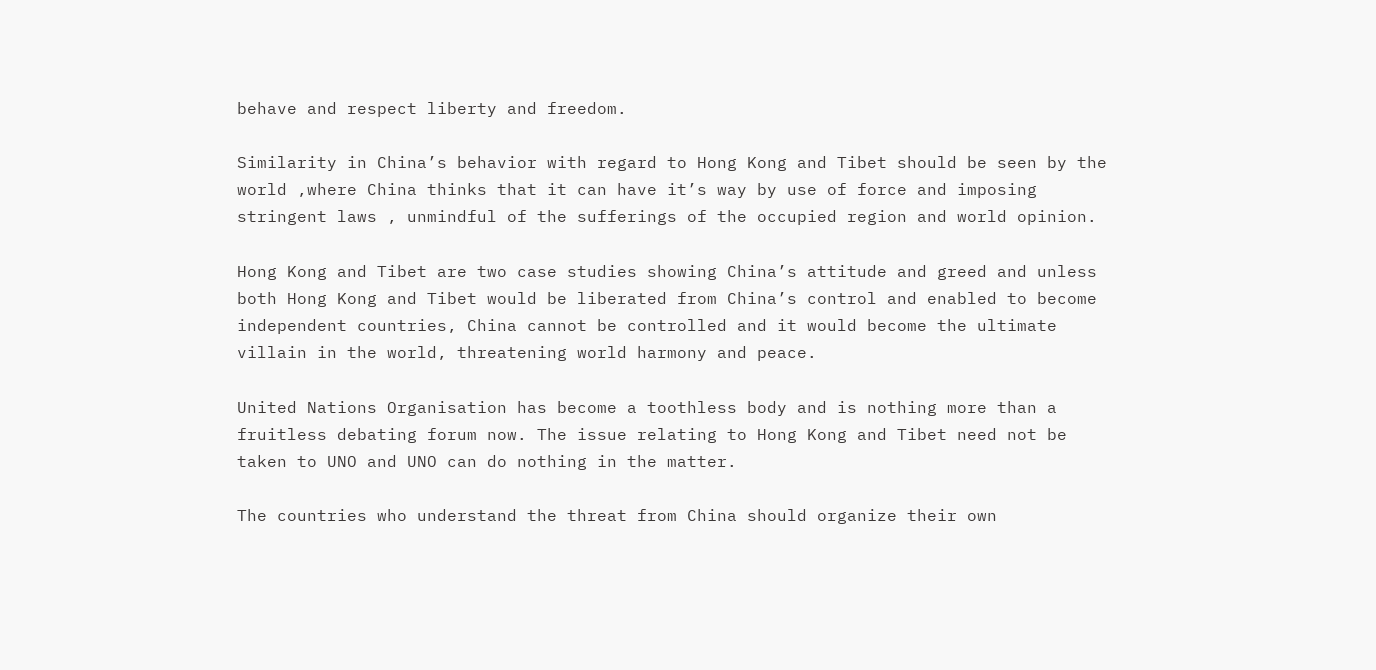behave and respect liberty and freedom.

Similarity in China’s behavior with regard to Hong Kong and Tibet should be seen by the world ,where China thinks that it can have it’s way by use of force and imposing stringent laws , unmindful of the sufferings of the occupied region and world opinion.

Hong Kong and Tibet are two case studies showing China’s attitude and greed and unless both Hong Kong and Tibet would be liberated from China’s control and enabled to become independent countries, China cannot be controlled and it would become the ultimate villain in the world, threatening world harmony and peace.

United Nations Organisation has become a toothless body and is nothing more than a fruitless debating forum now. The issue relating to Hong Kong and Tibet need not be taken to UNO and UNO can do nothing in the matter.

The countries who understand the threat from China should organize their own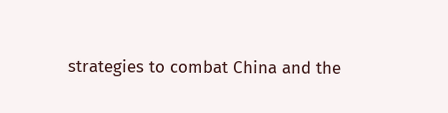strategies to combat China and the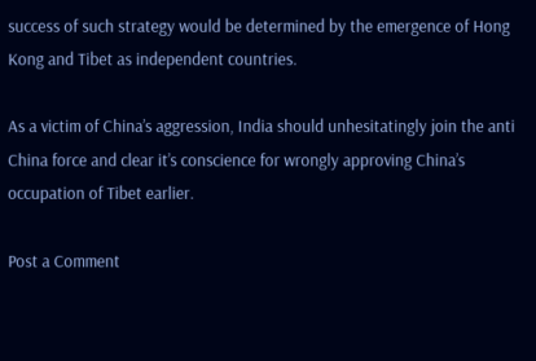success of such strategy would be determined by the emergence of Hong Kong and Tibet as independent countries.

As a victim of China’s aggression, India should unhesitatingly join the anti China force and clear it’s conscience for wrongly approving China’s occupation of Tibet earlier.

Post a Comment